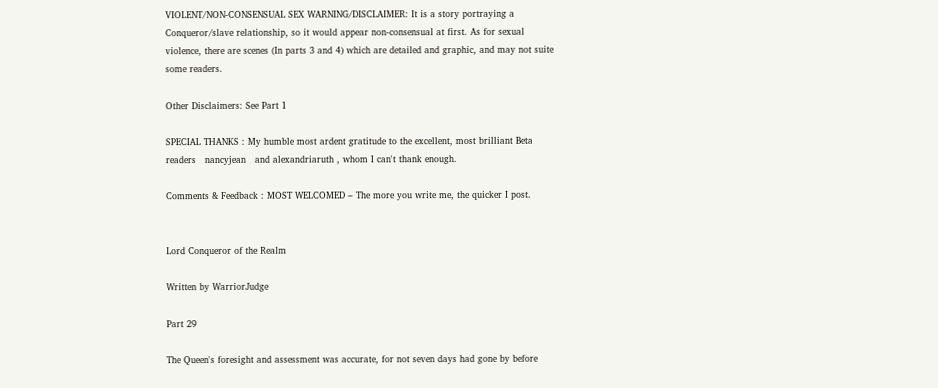VIOLENT/NON-CONSENSUAL SEX WARNING/DISCLAIMER: It is a story portraying a Conqueror/slave relationship, so it would appear non-consensual at first. As for sexual violence, there are scenes (In parts 3 and 4) which are detailed and graphic, and may not suite some readers.

Other Disclaimers: See Part 1

SPECIAL THANKS : My humble most ardent gratitude to the excellent, most brilliant Beta readers   nancyjean   and alexandriaruth , whom I can't thank enough.

Comments & Feedback : MOST WELCOMED – The more you write me, the quicker I post.


Lord Conqueror of the Realm

Written by WarriorJudge

Part 29

The Queen's foresight and assessment was accurate, for not seven days had gone by before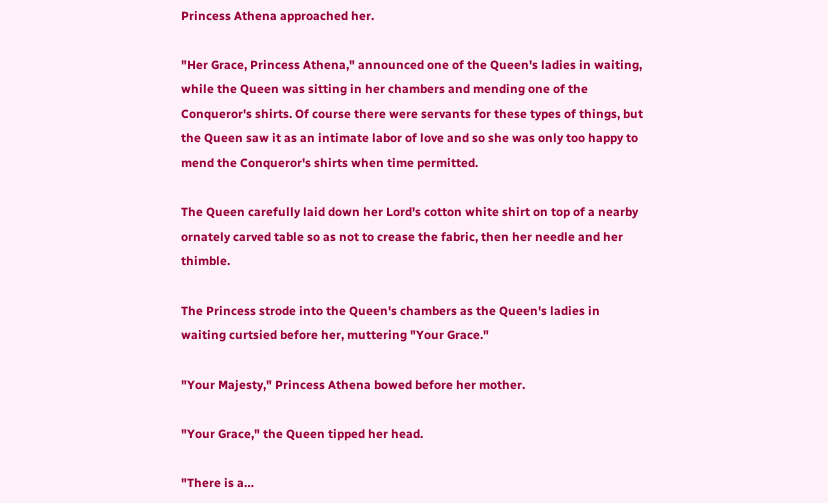Princess Athena approached her.

"Her Grace, Princess Athena," announced one of the Queen's ladies in waiting, while the Queen was sitting in her chambers and mending one of the Conqueror's shirts. Of course there were servants for these types of things, but the Queen saw it as an intimate labor of love and so she was only too happy to mend the Conqueror's shirts when time permitted.

The Queen carefully laid down her Lord's cotton white shirt on top of a nearby ornately carved table so as not to crease the fabric, then her needle and her thimble.

The Princess strode into the Queen's chambers as the Queen's ladies in waiting curtsied before her, muttering "Your Grace."

"Your Majesty," Princess Athena bowed before her mother.

"Your Grace," the Queen tipped her head.

"There is a…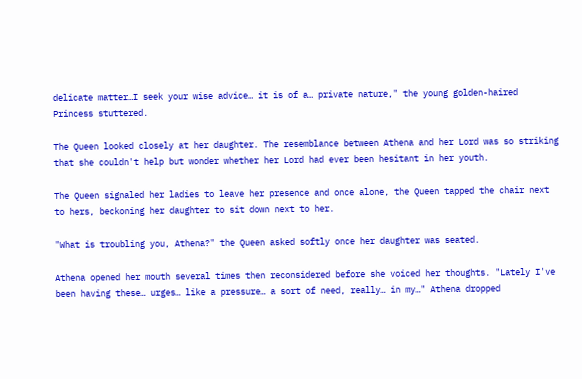delicate matter…I seek your wise advice… it is of a… private nature," the young golden-haired Princess stuttered.

The Queen looked closely at her daughter. The resemblance between Athena and her Lord was so striking that she couldn't help but wonder whether her Lord had ever been hesitant in her youth.

The Queen signaled her ladies to leave her presence and once alone, the Queen tapped the chair next to hers, beckoning her daughter to sit down next to her.

"What is troubling you, Athena?" the Queen asked softly once her daughter was seated.

Athena opened her mouth several times then reconsidered before she voiced her thoughts. "Lately I've been having these… urges… like a pressure… a sort of need, really… in my…" Athena dropped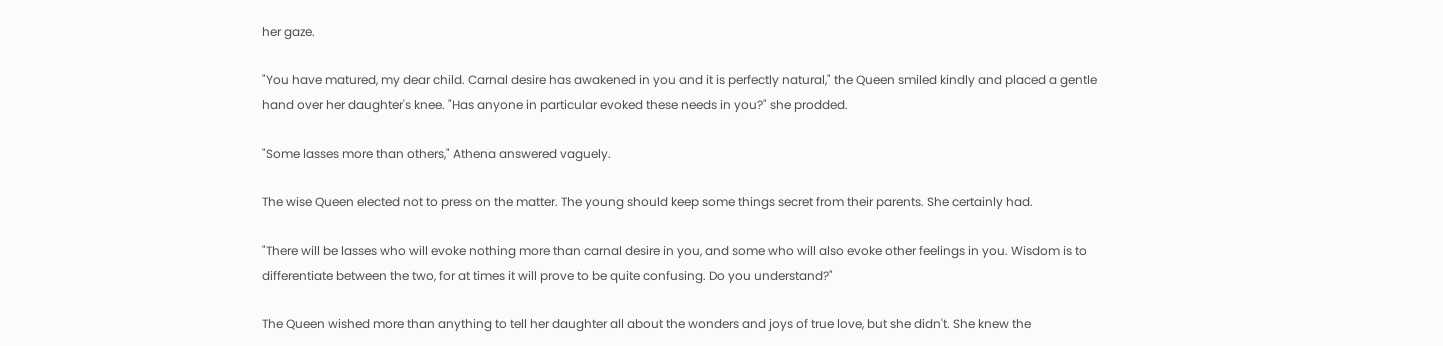her gaze.

"You have matured, my dear child. Carnal desire has awakened in you and it is perfectly natural," the Queen smiled kindly and placed a gentle hand over her daughter's knee. "Has anyone in particular evoked these needs in you?" she prodded.

"Some lasses more than others," Athena answered vaguely.

The wise Queen elected not to press on the matter. The young should keep some things secret from their parents. She certainly had.

"There will be lasses who will evoke nothing more than carnal desire in you, and some who will also evoke other feelings in you. Wisdom is to differentiate between the two, for at times it will prove to be quite confusing. Do you understand?"

The Queen wished more than anything to tell her daughter all about the wonders and joys of true love, but she didn't. She knew the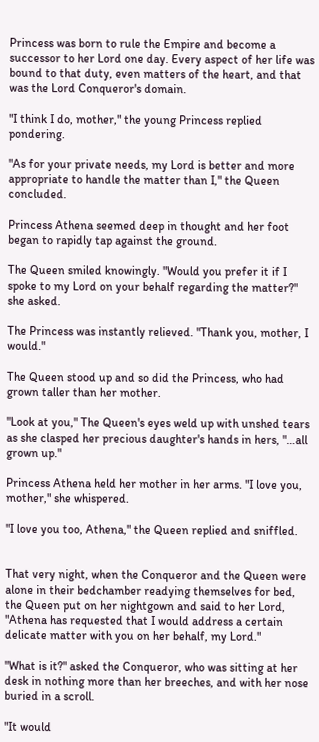Princess was born to rule the Empire and become a successor to her Lord one day. Every aspect of her life was bound to that duty, even matters of the heart, and that was the Lord Conqueror's domain.

"I think I do, mother," the young Princess replied pondering.

"As for your private needs, my Lord is better and more appropriate to handle the matter than I," the Queen concluded.

Princess Athena seemed deep in thought and her foot began to rapidly tap against the ground.

The Queen smiled knowingly. "Would you prefer it if I spoke to my Lord on your behalf regarding the matter?" she asked.

The Princess was instantly relieved. "Thank you, mother, I would."

The Queen stood up and so did the Princess, who had grown taller than her mother.

"Look at you," The Queen's eyes weld up with unshed tears as she clasped her precious daughter's hands in hers, "…all grown up."

Princess Athena held her mother in her arms. "I love you, mother," she whispered.

"I love you too, Athena," the Queen replied and sniffled.


That very night, when the Conqueror and the Queen were alone in their bedchamber readying themselves for bed, the Queen put on her nightgown and said to her Lord, "Athena has requested that I would address a certain delicate matter with you on her behalf, my Lord."

"What is it?" asked the Conqueror, who was sitting at her desk in nothing more than her breeches, and with her nose buried in a scroll.

"It would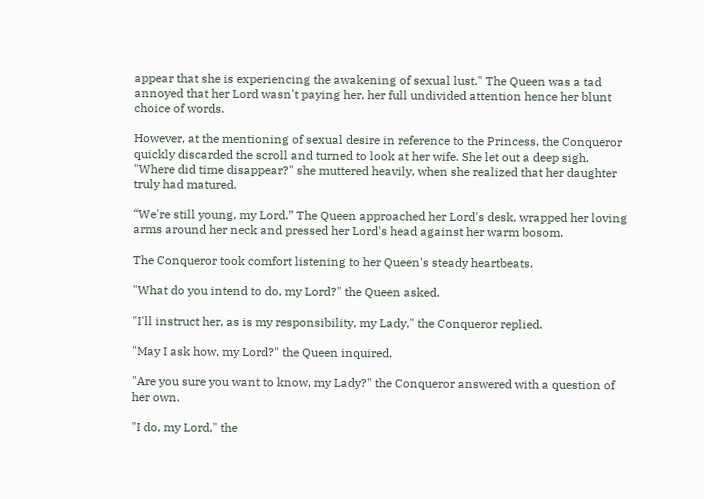appear that she is experiencing the awakening of sexual lust." The Queen was a tad annoyed that her Lord wasn't paying her, her full undivided attention hence her blunt choice of words.

However, at the mentioning of sexual desire in reference to the Princess, the Conqueror quickly discarded the scroll and turned to look at her wife. She let out a deep sigh. "Where did time disappear?" she muttered heavily, when she realized that her daughter truly had matured.

“We're still young, my Lord.” The Queen approached her Lord's desk, wrapped her loving arms around her neck and pressed her Lord's head against her warm bosom.

The Conqueror took comfort listening to her Queen's steady heartbeats.

"What do you intend to do, my Lord?" the Queen asked.

"I'll instruct her, as is my responsibility, my Lady," the Conqueror replied.

"May I ask how, my Lord?" the Queen inquired.

"Are you sure you want to know, my Lady?" the Conqueror answered with a question of her own.

"I do, my Lord," the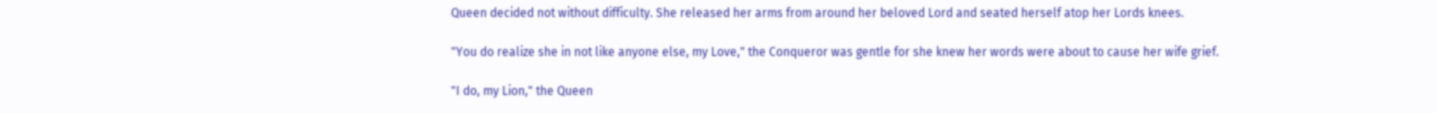Queen decided not without difficulty. She released her arms from around her beloved Lord and seated herself atop her Lords knees.

"You do realize she in not like anyone else, my Love," the Conqueror was gentle for she knew her words were about to cause her wife grief.

"I do, my Lion," the Queen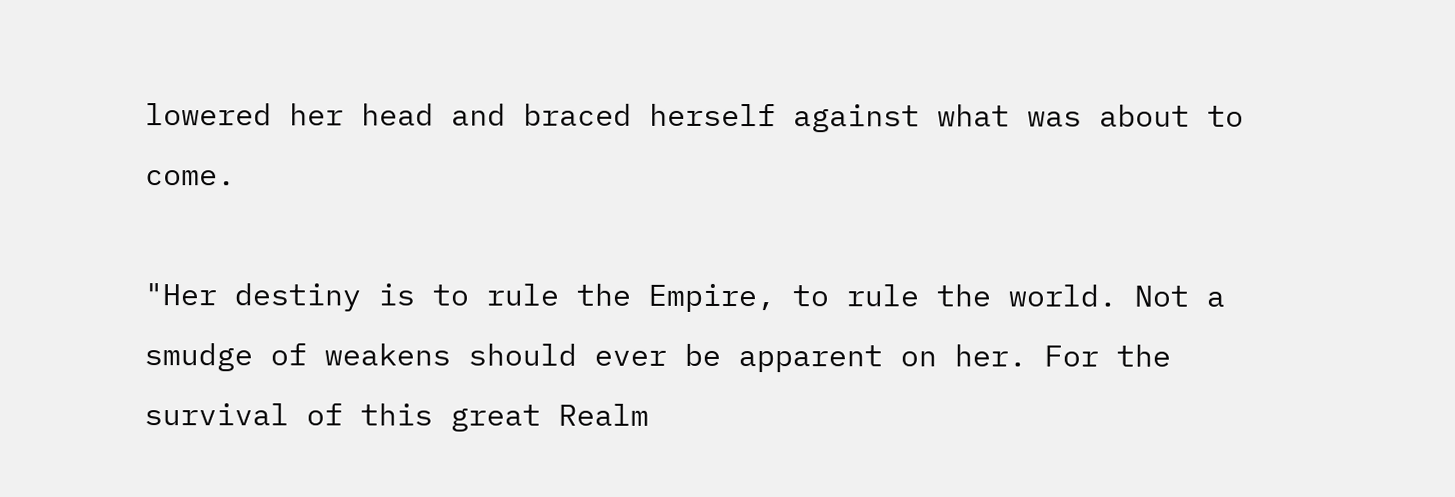lowered her head and braced herself against what was about to come.

"Her destiny is to rule the Empire, to rule the world. Not a smudge of weakens should ever be apparent on her. For the survival of this great Realm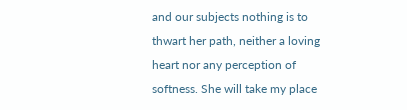and our subjects nothing is to thwart her path, neither a loving heart nor any perception of softness. She will take my place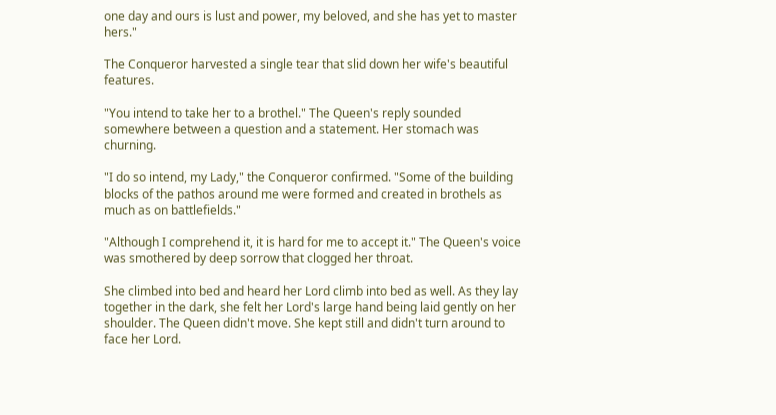one day and ours is lust and power, my beloved, and she has yet to master hers."

The Conqueror harvested a single tear that slid down her wife's beautiful features.

"You intend to take her to a brothel." The Queen's reply sounded somewhere between a question and a statement. Her stomach was churning.

"I do so intend, my Lady," the Conqueror confirmed. "Some of the building blocks of the pathos around me were formed and created in brothels as much as on battlefields."

"Although I comprehend it, it is hard for me to accept it." The Queen's voice was smothered by deep sorrow that clogged her throat.

She climbed into bed and heard her Lord climb into bed as well. As they lay together in the dark, she felt her Lord's large hand being laid gently on her shoulder. The Queen didn't move. She kept still and didn't turn around to face her Lord.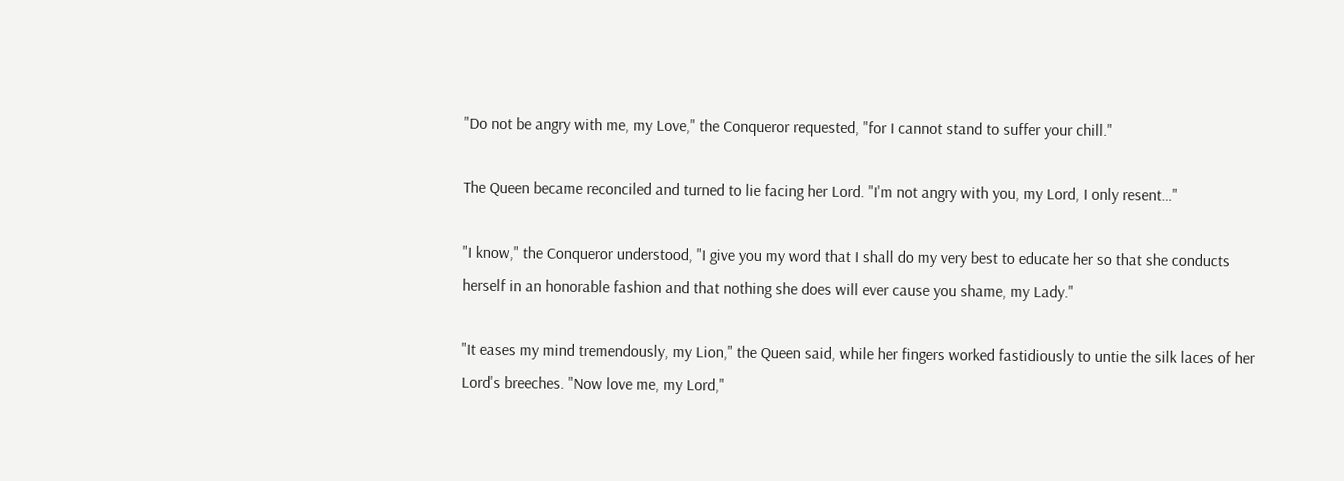"Do not be angry with me, my Love," the Conqueror requested, "for I cannot stand to suffer your chill."

The Queen became reconciled and turned to lie facing her Lord. "I'm not angry with you, my Lord, I only resent…"

"I know," the Conqueror understood, "I give you my word that I shall do my very best to educate her so that she conducts herself in an honorable fashion and that nothing she does will ever cause you shame, my Lady."

"It eases my mind tremendously, my Lion," the Queen said, while her fingers worked fastidiously to untie the silk laces of her Lord's breeches. "Now love me, my Lord,"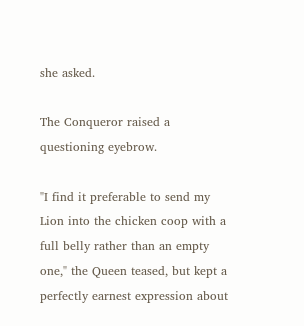she asked.

The Conqueror raised a questioning eyebrow.

"I find it preferable to send my Lion into the chicken coop with a full belly rather than an empty one," the Queen teased, but kept a perfectly earnest expression about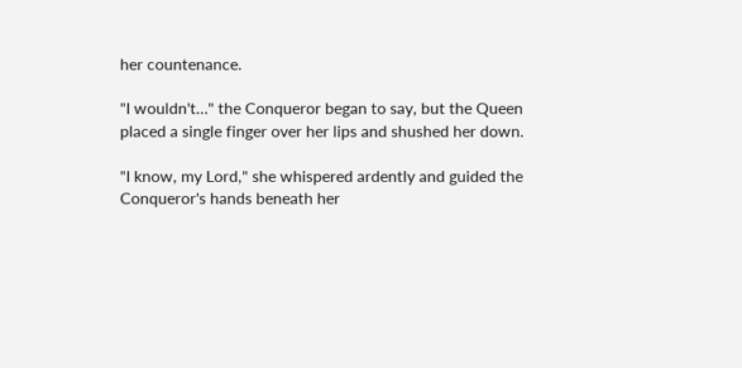her countenance.

"I wouldn't…" the Conqueror began to say, but the Queen placed a single finger over her lips and shushed her down.

"I know, my Lord," she whispered ardently and guided the Conqueror's hands beneath her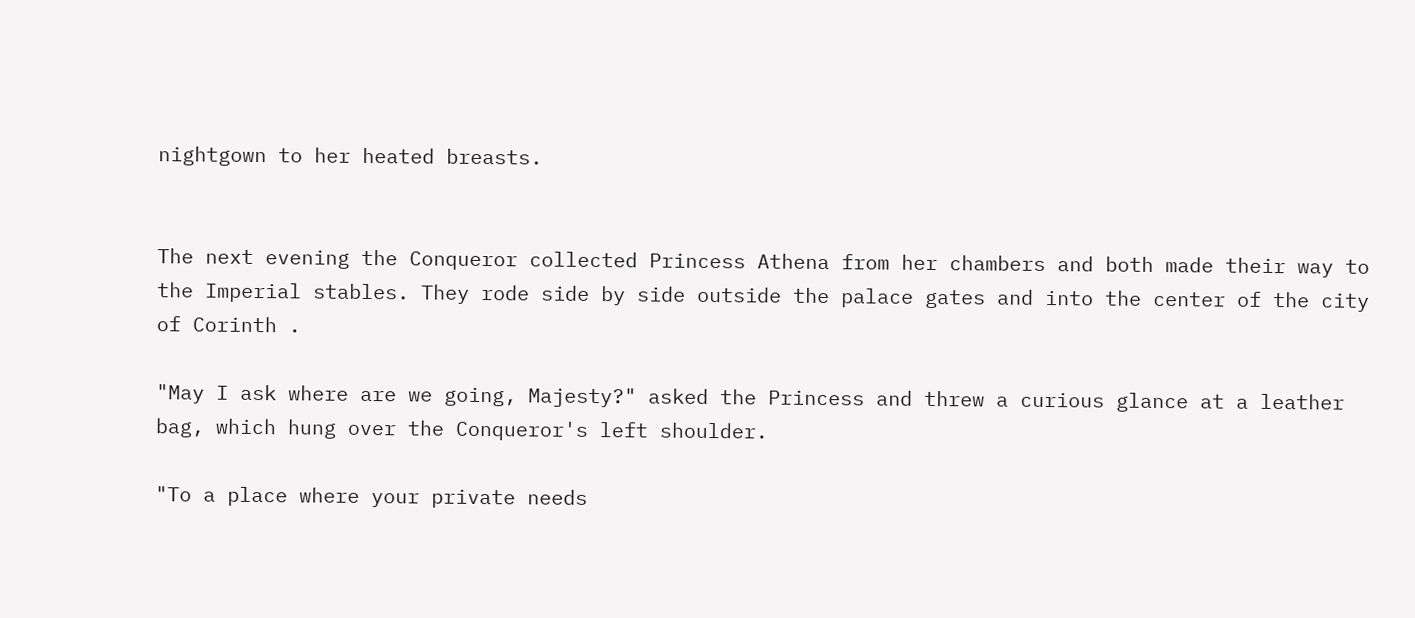nightgown to her heated breasts.


The next evening the Conqueror collected Princess Athena from her chambers and both made their way to the Imperial stables. They rode side by side outside the palace gates and into the center of the city of Corinth .

"May I ask where are we going, Majesty?" asked the Princess and threw a curious glance at a leather bag, which hung over the Conqueror's left shoulder.

"To a place where your private needs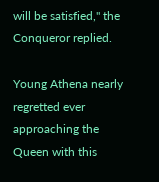will be satisfied," the Conqueror replied.

Young Athena nearly regretted ever approaching the Queen with this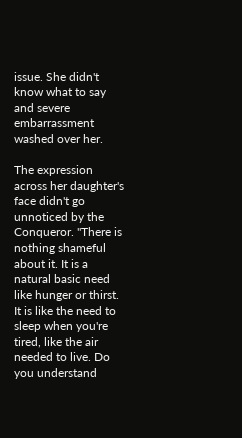issue. She didn't know what to say and severe embarrassment washed over her.

The expression across her daughter's face didn't go unnoticed by the Conqueror. "There is nothing shameful about it. It is a natural basic need like hunger or thirst. It is like the need to sleep when you're tired, like the air needed to live. Do you understand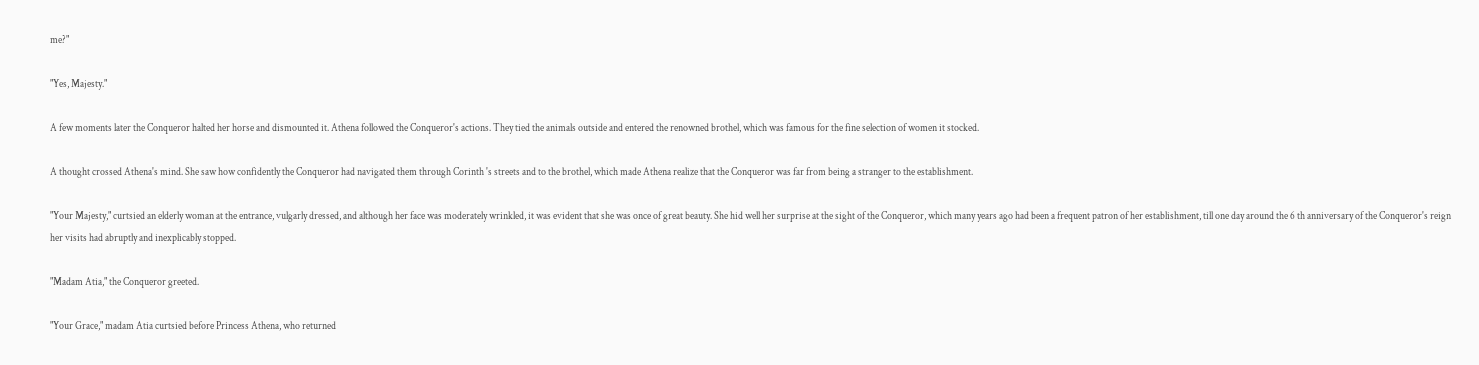me?"

"Yes, Majesty."

A few moments later the Conqueror halted her horse and dismounted it. Athena followed the Conqueror's actions. They tied the animals outside and entered the renowned brothel, which was famous for the fine selection of women it stocked.

A thought crossed Athena's mind. She saw how confidently the Conqueror had navigated them through Corinth 's streets and to the brothel, which made Athena realize that the Conqueror was far from being a stranger to the establishment.

"Your Majesty," curtsied an elderly woman at the entrance, vulgarly dressed, and although her face was moderately wrinkled, it was evident that she was once of great beauty. She hid well her surprise at the sight of the Conqueror, which many years ago had been a frequent patron of her establishment, till one day around the 6 th anniversary of the Conqueror's reign her visits had abruptly and inexplicably stopped.

"Madam Atia," the Conqueror greeted.

"Your Grace," madam Atia curtsied before Princess Athena, who returned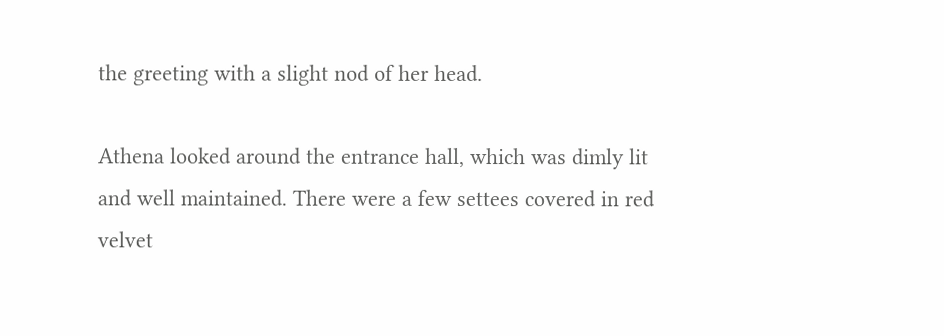the greeting with a slight nod of her head.

Athena looked around the entrance hall, which was dimly lit and well maintained. There were a few settees covered in red velvet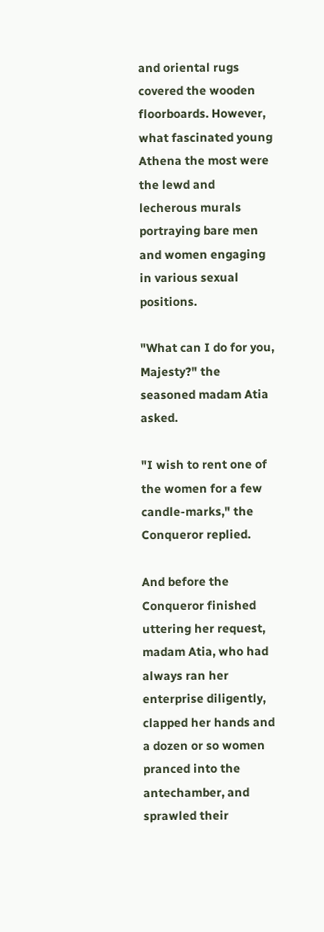and oriental rugs covered the wooden floorboards. However, what fascinated young Athena the most were the lewd and lecherous murals portraying bare men and women engaging in various sexual positions.

"What can I do for you, Majesty?" the seasoned madam Atia asked.

"I wish to rent one of the women for a few candle-marks," the Conqueror replied.

And before the Conqueror finished uttering her request, madam Atia, who had always ran her enterprise diligently, clapped her hands and a dozen or so women pranced into the antechamber, and sprawled their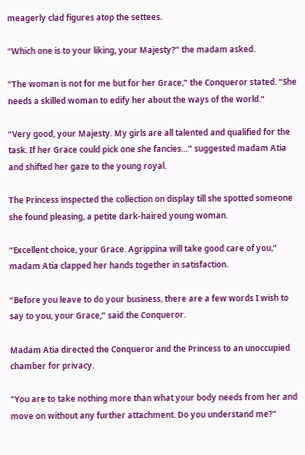meagerly clad figures atop the settees.

“Which one is to your liking, your Majesty?” the madam asked.

“The woman is not for me but for her Grace,” the Conqueror stated. “She needs a skilled woman to edify her about the ways of the world.”

“Very good, your Majesty. My girls are all talented and qualified for the task. If her Grace could pick one she fancies…” suggested madam Atia and shifted her gaze to the young royal.

The Princess inspected the collection on display till she spotted someone she found pleasing, a petite dark-haired young woman.

“Excellent choice, your Grace. Agrippina will take good care of you,” madam Atia clapped her hands together in satisfaction.

“Before you leave to do your business, there are a few words I wish to say to you, your Grace,” said the Conqueror.

Madam Atia directed the Conqueror and the Princess to an unoccupied chamber for privacy.

"You are to take nothing more than what your body needs from her and move on without any further attachment. Do you understand me?”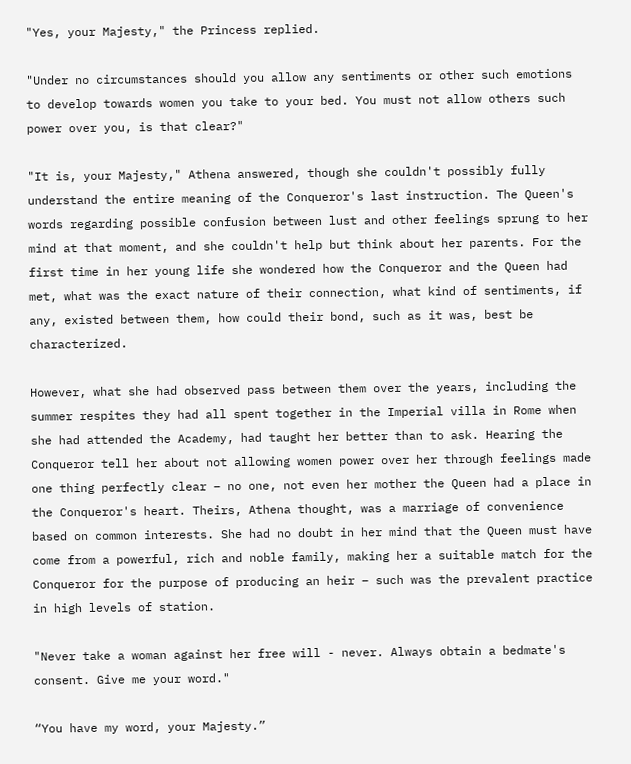"Yes, your Majesty," the Princess replied.

"Under no circumstances should you allow any sentiments or other such emotions to develop towards women you take to your bed. You must not allow others such power over you, is that clear?"

"It is, your Majesty," Athena answered, though she couldn't possibly fully understand the entire meaning of the Conqueror's last instruction. The Queen's words regarding possible confusion between lust and other feelings sprung to her mind at that moment, and she couldn't help but think about her parents. For the first time in her young life she wondered how the Conqueror and the Queen had met, what was the exact nature of their connection, what kind of sentiments, if any, existed between them, how could their bond, such as it was, best be characterized.

However, what she had observed pass between them over the years, including the summer respites they had all spent together in the Imperial villa in Rome when she had attended the Academy, had taught her better than to ask. Hearing the Conqueror tell her about not allowing women power over her through feelings made one thing perfectly clear – no one, not even her mother the Queen had a place in the Conqueror's heart. Theirs, Athena thought, was a marriage of convenience based on common interests. She had no doubt in her mind that the Queen must have come from a powerful, rich and noble family, making her a suitable match for the Conqueror for the purpose of producing an heir – such was the prevalent practice in high levels of station.

"Never take a woman against her free will - never. Always obtain a bedmate's consent. Give me your word."

“You have my word, your Majesty.”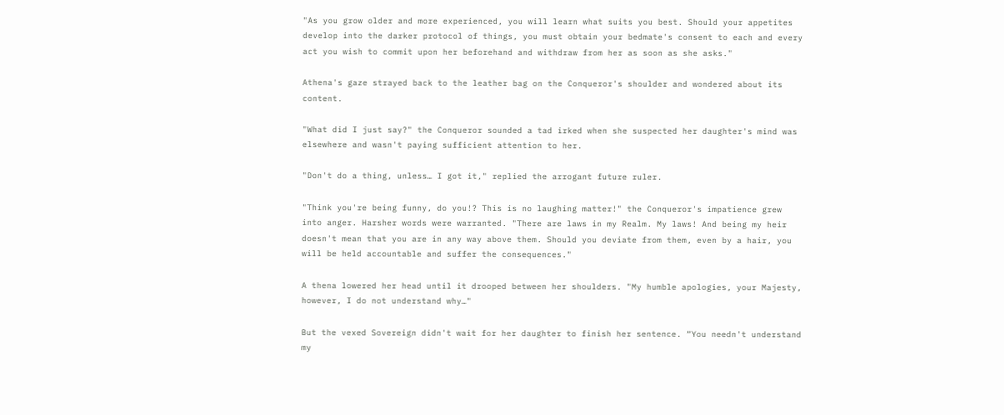"As you grow older and more experienced, you will learn what suits you best. Should your appetites develop into the darker protocol of things, you must obtain your bedmate's consent to each and every act you wish to commit upon her beforehand and withdraw from her as soon as she asks."

Athena's gaze strayed back to the leather bag on the Conqueror's shoulder and wondered about its content.

"What did I just say?" the Conqueror sounded a tad irked when she suspected her daughter's mind was elsewhere and wasn't paying sufficient attention to her.

"Don't do a thing, unless… I got it," replied the arrogant future ruler.

"Think you're being funny, do you!? This is no laughing matter!" the Conqueror's impatience grew into anger. Harsher words were warranted. "There are laws in my Realm. My laws! And being my heir doesn't mean that you are in any way above them. Should you deviate from them, even by a hair, you will be held accountable and suffer the consequences."

A thena lowered her head until it drooped between her shoulders. "My humble apologies, your Majesty, however, I do not understand why…"

But the vexed Sovereign didn't wait for her daughter to finish her sentence. “You needn't understand my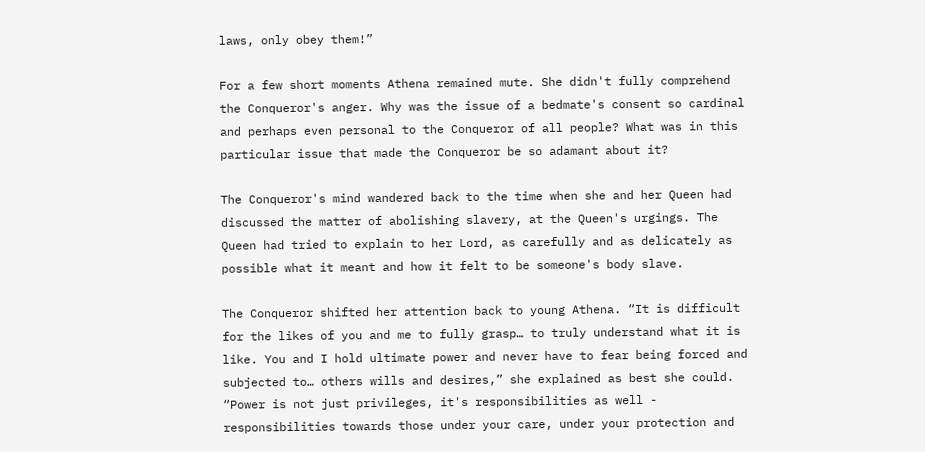laws, only obey them!”

For a few short moments Athena remained mute. She didn't fully comprehend the Conqueror's anger. Why was the issue of a bedmate's consent so cardinal and perhaps even personal to the Conqueror of all people? What was in this particular issue that made the Conqueror be so adamant about it?

The Conqueror's mind wandered back to the time when she and her Queen had discussed the matter of abolishing slavery, at the Queen's urgings. The Queen had tried to explain to her Lord, as carefully and as delicately as possible what it meant and how it felt to be someone's body slave.

The Conqueror shifted her attention back to young Athena. “It is difficult for the likes of you and me to fully grasp… to truly understand what it is like. You and I hold ultimate power and never have to fear being forced and subjected to… others wills and desires,” she explained as best she could. “Power is not just privileges, it's responsibilities as well - responsibilities towards those under your care, under your protection and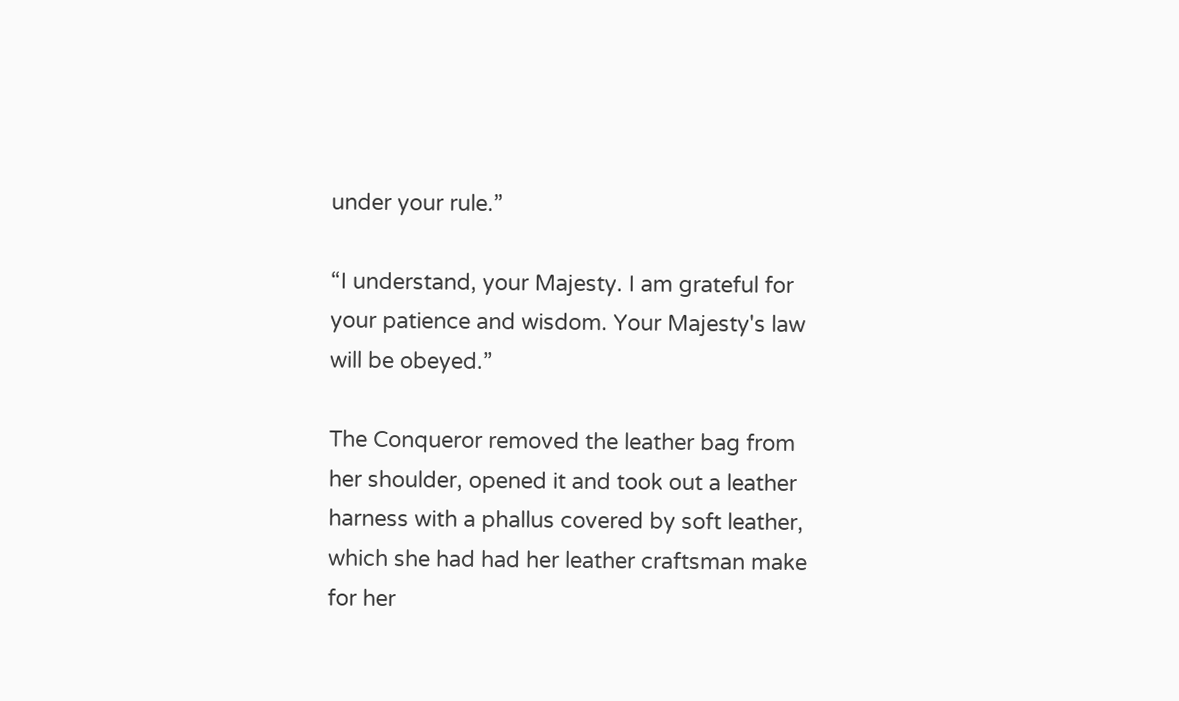under your rule.”

“I understand, your Majesty. I am grateful for your patience and wisdom. Your Majesty's law will be obeyed.”

The Conqueror removed the leather bag from her shoulder, opened it and took out a leather harness with a phallus covered by soft leather, which she had had her leather craftsman make for her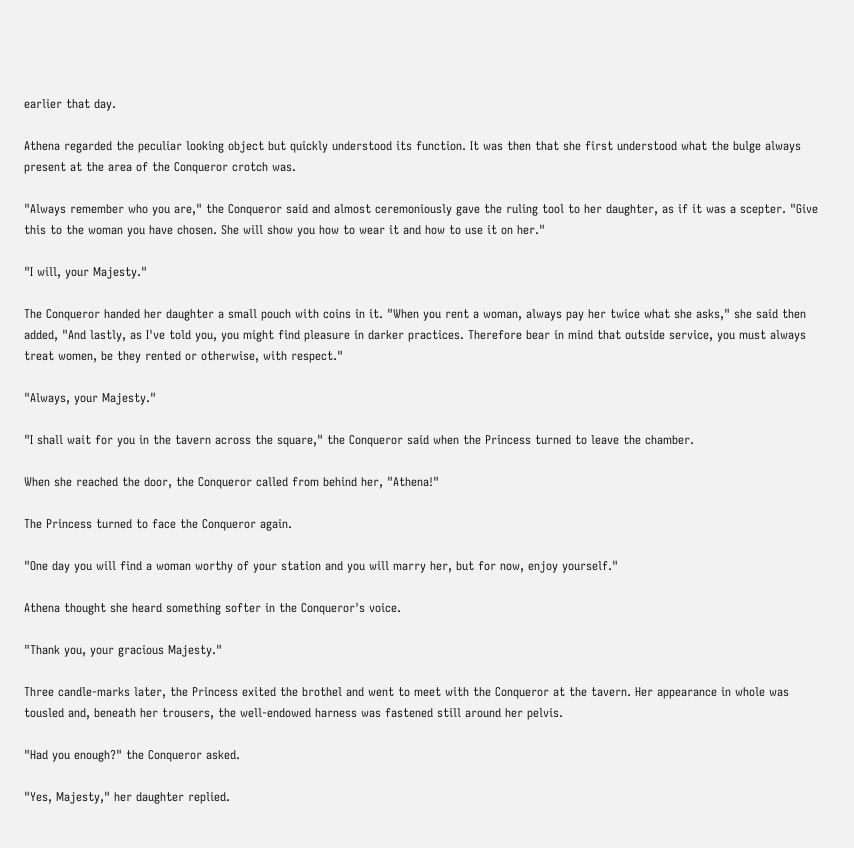earlier that day.

Athena regarded the peculiar looking object but quickly understood its function. It was then that she first understood what the bulge always present at the area of the Conqueror crotch was.

"Always remember who you are," the Conqueror said and almost ceremoniously gave the ruling tool to her daughter, as if it was a scepter. "Give this to the woman you have chosen. She will show you how to wear it and how to use it on her."

"I will, your Majesty."

The Conqueror handed her daughter a small pouch with coins in it. "When you rent a woman, always pay her twice what she asks," she said then added, "And lastly, as I've told you, you might find pleasure in darker practices. Therefore bear in mind that outside service, you must always treat women, be they rented or otherwise, with respect."

"Always, your Majesty."

"I shall wait for you in the tavern across the square," the Conqueror said when the Princess turned to leave the chamber.

When she reached the door, the Conqueror called from behind her, "Athena!"

The Princess turned to face the Conqueror again.

"One day you will find a woman worthy of your station and you will marry her, but for now, enjoy yourself."

Athena thought she heard something softer in the Conqueror's voice.

"Thank you, your gracious Majesty."

Three candle-marks later, the Princess exited the brothel and went to meet with the Conqueror at the tavern. Her appearance in whole was tousled and, beneath her trousers, the well-endowed harness was fastened still around her pelvis.

"Had you enough?" the Conqueror asked.

"Yes, Majesty," her daughter replied.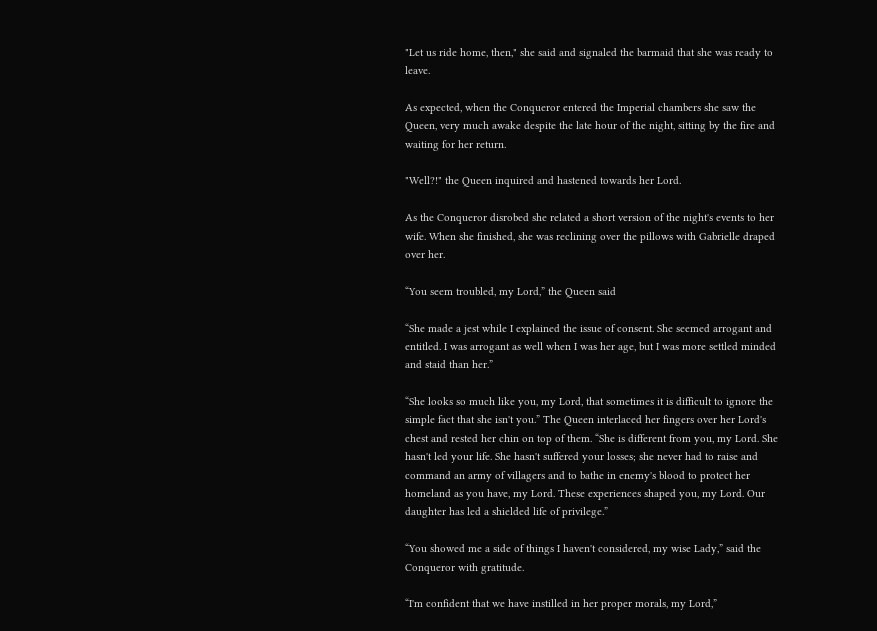"Let us ride home, then," she said and signaled the barmaid that she was ready to leave.

As expected, when the Conqueror entered the Imperial chambers she saw the Queen, very much awake despite the late hour of the night, sitting by the fire and waiting for her return.

"Well?!" the Queen inquired and hastened towards her Lord.

As the Conqueror disrobed she related a short version of the night's events to her wife. When she finished, she was reclining over the pillows with Gabrielle draped over her.

“You seem troubled, my Lord,” the Queen said

“She made a jest while I explained the issue of consent. She seemed arrogant and entitled. I was arrogant as well when I was her age, but I was more settled minded and staid than her.”

“She looks so much like you, my Lord, that sometimes it is difficult to ignore the simple fact that she isn't you.” The Queen interlaced her fingers over her Lord's chest and rested her chin on top of them. “She is different from you, my Lord. She hasn't led your life. She hasn't suffered your losses; she never had to raise and command an army of villagers and to bathe in enemy's blood to protect her homeland as you have, my Lord. These experiences shaped you, my Lord. Our daughter has led a shielded life of privilege.”

“You showed me a side of things I haven't considered, my wise Lady,” said the Conqueror with gratitude.

“I'm confident that we have instilled in her proper morals, my Lord,”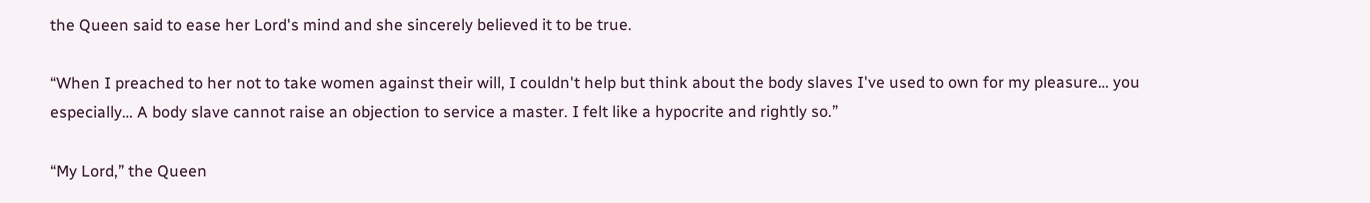the Queen said to ease her Lord's mind and she sincerely believed it to be true.

“When I preached to her not to take women against their will, I couldn't help but think about the body slaves I've used to own for my pleasure… you especially… A body slave cannot raise an objection to service a master. I felt like a hypocrite and rightly so.”

“My Lord,” the Queen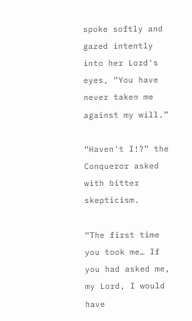spoke softly and gazed intently into her Lord's eyes, “You have never taken me against my will.”

“Haven't I!?” the Conqueror asked with bitter skepticism.

“The first time you took me… If you had asked me, my Lord, I would have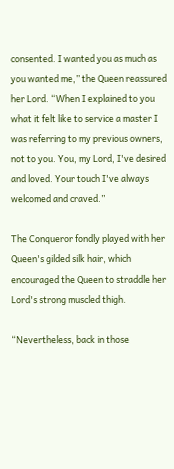consented. I wanted you as much as you wanted me,” the Queen reassured her Lord. “When I explained to you what it felt like to service a master I was referring to my previous owners, not to you. You, my Lord, I've desired and loved. Your touch I've always welcomed and craved.”

The Conqueror fondly played with her Queen's gilded silk hair, which encouraged the Queen to straddle her Lord's strong muscled thigh.

“Nevertheless, back in those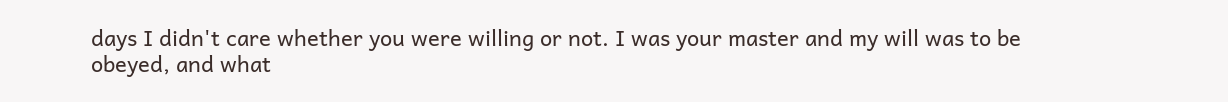days I didn't care whether you were willing or not. I was your master and my will was to be obeyed, and what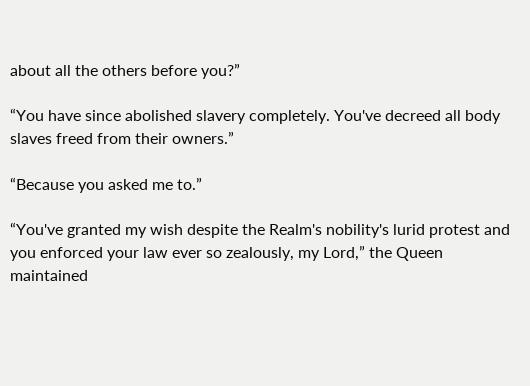about all the others before you?”

“You have since abolished slavery completely. You've decreed all body slaves freed from their owners.”

“Because you asked me to.”

“You've granted my wish despite the Realm's nobility's lurid protest and you enforced your law ever so zealously, my Lord,” the Queen maintained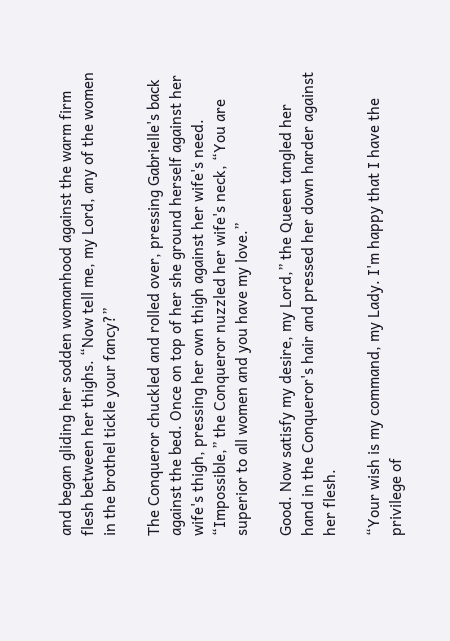and began gliding her sodden womanhood against the warm firm flesh between her thighs. “Now tell me, my Lord, any of the women in the brothel tickle your fancy?”

The Conqueror chuckled and rolled over, pressing Gabrielle's back against the bed. Once on top of her she ground herself against her wife's thigh, pressing her own thigh against her wife's need. “Impossible,” the Conqueror nuzzled her wife's neck, “You are superior to all women and you have my love.”

Good. Now satisfy my desire, my Lord,” the Queen tangled her hand in the Conqueror's hair and pressed her down harder against her flesh.

“Your wish is my command, my Lady. I'm happy that I have the privilege of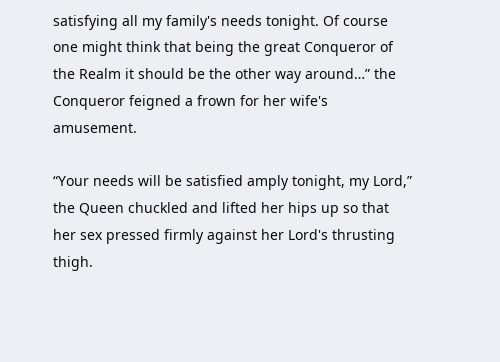satisfying all my family's needs tonight. Of course one might think that being the great Conqueror of the Realm it should be the other way around…” the Conqueror feigned a frown for her wife's amusement.

“Your needs will be satisfied amply tonight, my Lord,” the Queen chuckled and lifted her hips up so that her sex pressed firmly against her Lord's thrusting thigh.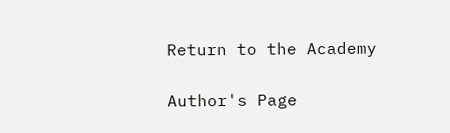Return to the Academy

Author's Page